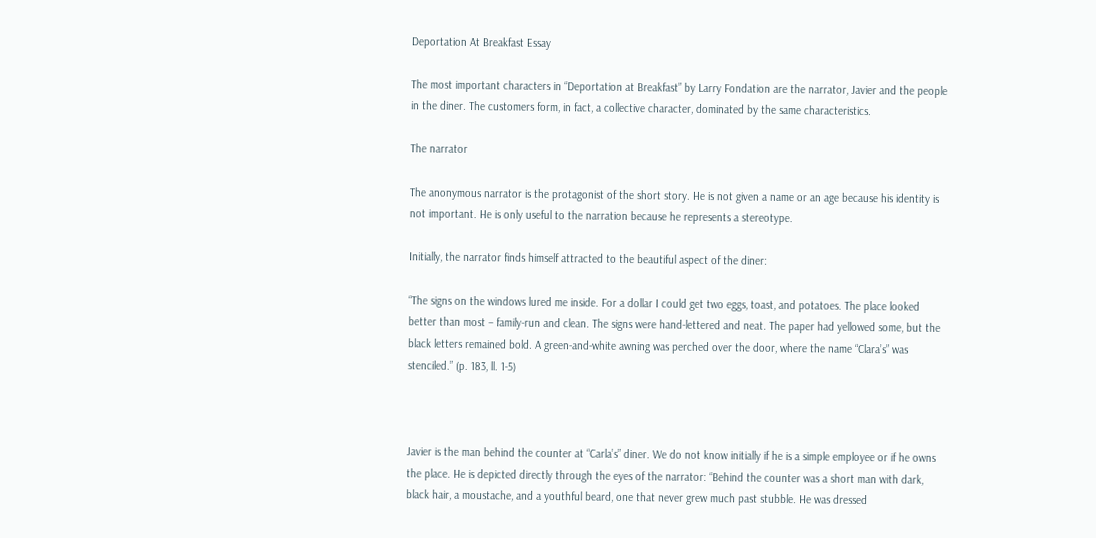Deportation At Breakfast Essay

The most important characters in “Deportation at Breakfast” by Larry Fondation are the narrator, Javier and the people in the diner. The customers form, in fact, a collective character, dominated by the same characteristics.

The narrator

The anonymous narrator is the protagonist of the short story. He is not given a name or an age because his identity is not important. He is only useful to the narration because he represents a stereotype.

Initially, the narrator finds himself attracted to the beautiful aspect of the diner:

“The signs on the windows lured me inside. For a dollar I could get two eggs, toast, and potatoes. The place looked better than most – family-run and clean. The signs were hand-lettered and neat. The paper had yellowed some, but the black letters remained bold. A green-and-white awning was perched over the door, where the name “Clara’s” was stenciled.” (p. 183, ll. 1-5)



Javier is the man behind the counter at “Carla’s” diner. We do not know initially if he is a simple employee or if he owns the place. He is depicted directly through the eyes of the narrator: “Behind the counter was a short man with dark, black hair, a moustache, and a youthful beard, one that never grew much past stubble. He was dressed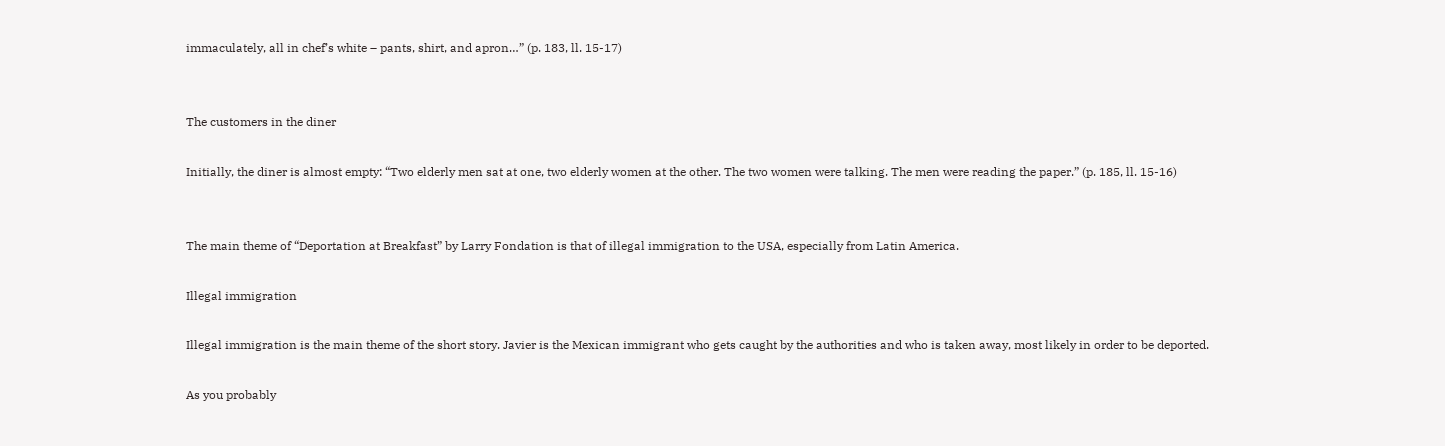immaculately, all in chef’s white – pants, shirt, and apron…” (p. 183, ll. 15-17)


The customers in the diner

Initially, the diner is almost empty: “Two elderly men sat at one, two elderly women at the other. The two women were talking. The men were reading the paper.” (p. 185, ll. 15-16)


The main theme of “Deportation at Breakfast” by Larry Fondation is that of illegal immigration to the USA, especially from Latin America.

Illegal immigration

Illegal immigration is the main theme of the short story. Javier is the Mexican immigrant who gets caught by the authorities and who is taken away, most likely in order to be deported.

As you probably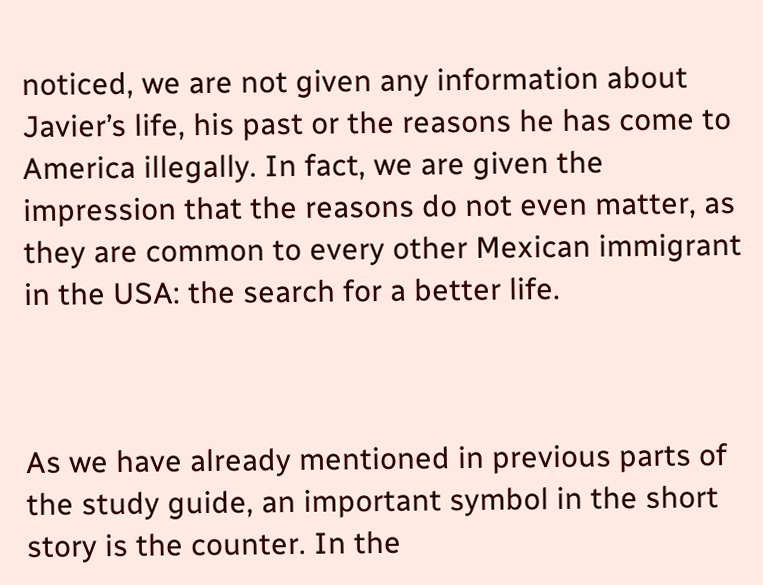noticed, we are not given any information about Javier’s life, his past or the reasons he has come to America illegally. In fact, we are given the impression that the reasons do not even matter, as they are common to every other Mexican immigrant in the USA: the search for a better life.



As we have already mentioned in previous parts of the study guide, an important symbol in the short story is the counter. In the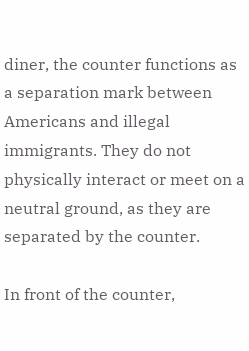diner, the counter functions as a separation mark between Americans and illegal immigrants. They do not physically interact or meet on a neutral ground, as they are separated by the counter.

In front of the counter,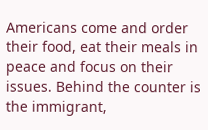Americans come and order their food, eat their meals in peace and focus on their issues. Behind the counter is the immigrant,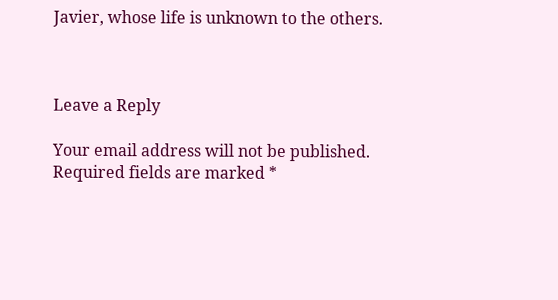Javier, whose life is unknown to the others.



Leave a Reply

Your email address will not be published. Required fields are marked *